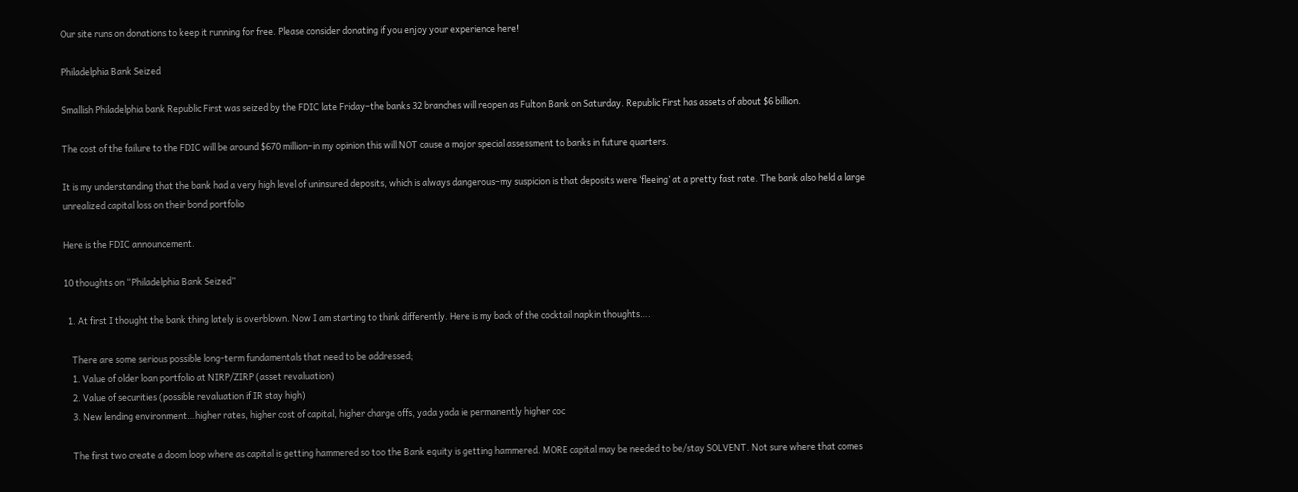Our site runs on donations to keep it running for free. Please consider donating if you enjoy your experience here!

Philadelphia Bank Seized

Smallish Philadelphia bank Republic First was seized by the FDIC late Friday–the banks 32 branches will reopen as Fulton Bank on Saturday. Republic First has assets of about $6 billion.

The cost of the failure to the FDIC will be around $670 million–in my opinion this will NOT cause a major special assessment to banks in future quarters.

It is my understanding that the bank had a very high level of uninsured deposits, which is always dangerous–my suspicion is that deposits were ‘fleeing’ at a pretty fast rate. The bank also held a large unrealized capital loss on their bond portfolio

Here is the FDIC announcement.

10 thoughts on “Philadelphia Bank Seized”

  1. At first I thought the bank thing lately is overblown. Now I am starting to think differently. Here is my back of the cocktail napkin thoughts….

    There are some serious possible long-term fundamentals that need to be addressed;
    1. Value of older loan portfolio at NIRP/ZIRP (asset revaluation)
    2. Value of securities (possible revaluation if IR stay high)
    3. New lending environment…higher rates, higher cost of capital, higher charge offs, yada yada ie permanently higher coc

    The first two create a doom loop where as capital is getting hammered so too the Bank equity is getting hammered. MORE capital may be needed to be/stay SOLVENT. Not sure where that comes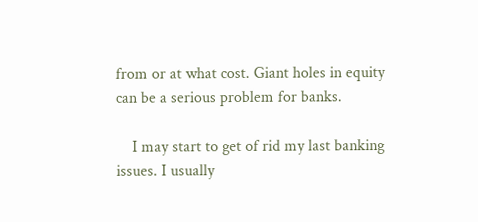from or at what cost. Giant holes in equity can be a serious problem for banks.

    I may start to get of rid my last banking issues. I usually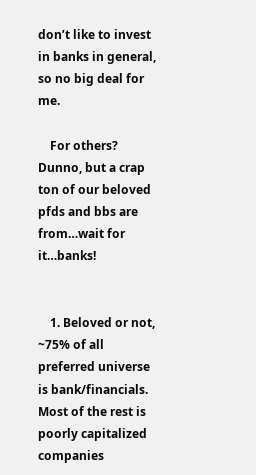don’t like to invest in banks in general, so no big deal for me.

    For others? Dunno, but a crap ton of our beloved pfds and bbs are from…wait for it…banks!


    1. Beloved or not, ~75% of all preferred universe is bank/financials. Most of the rest is poorly capitalized companies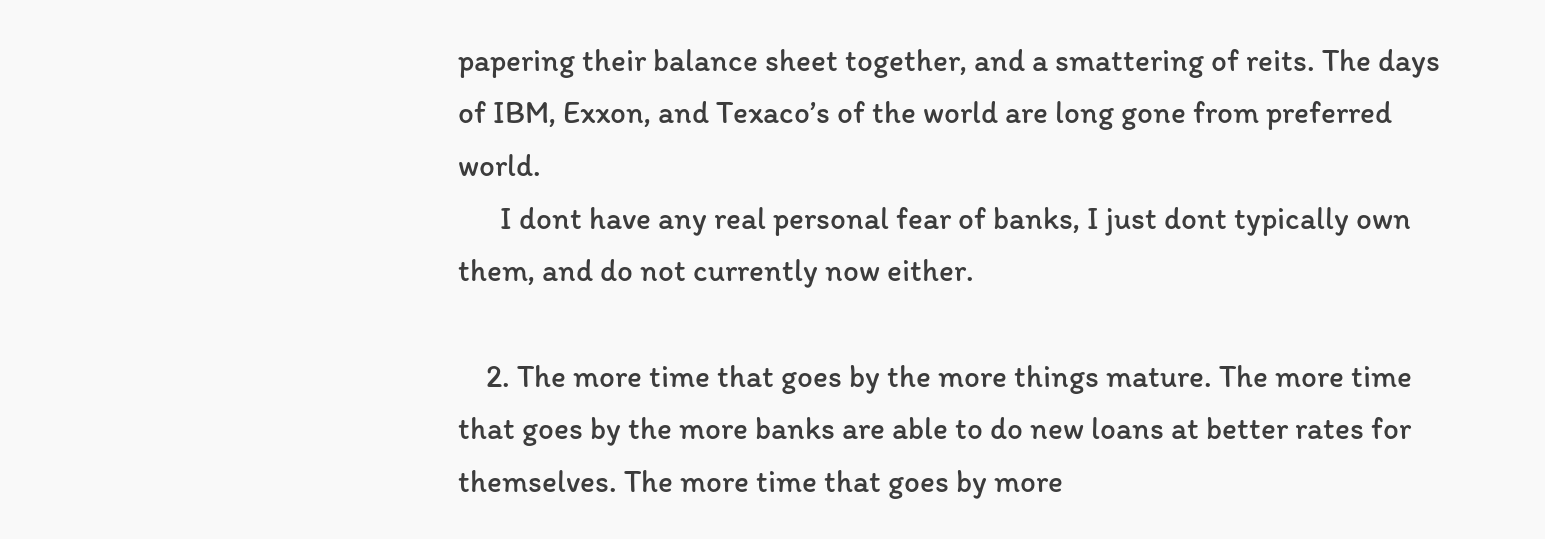papering their balance sheet together, and a smattering of reits. The days of IBM, Exxon, and Texaco’s of the world are long gone from preferred world.
      I dont have any real personal fear of banks, I just dont typically own them, and do not currently now either.

    2. The more time that goes by the more things mature. The more time that goes by the more banks are able to do new loans at better rates for themselves. The more time that goes by more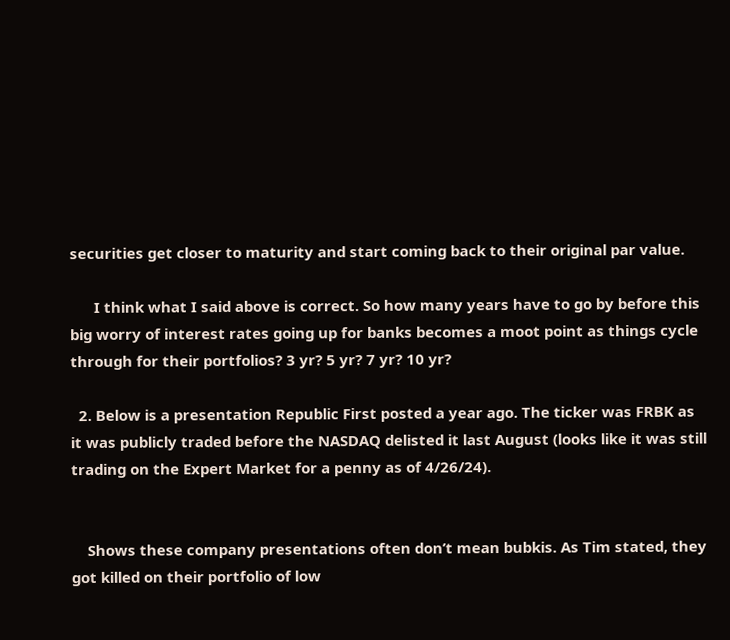securities get closer to maturity and start coming back to their original par value.

      I think what I said above is correct. So how many years have to go by before this big worry of interest rates going up for banks becomes a moot point as things cycle through for their portfolios? 3 yr? 5 yr? 7 yr? 10 yr?

  2. Below is a presentation Republic First posted a year ago. The ticker was FRBK as it was publicly traded before the NASDAQ delisted it last August (looks like it was still trading on the Expert Market for a penny as of 4/26/24).


    Shows these company presentations often don’t mean bubkis. As Tim stated, they got killed on their portfolio of low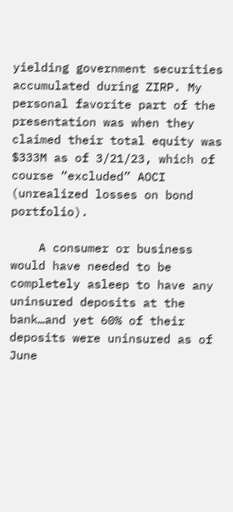yielding government securities accumulated during ZIRP. My personal favorite part of the presentation was when they claimed their total equity was $333M as of 3/21/23, which of course “excluded” AOCI (unrealized losses on bond portfolio).

    A consumer or business would have needed to be completely asleep to have any uninsured deposits at the bank…and yet 60% of their deposits were uninsured as of June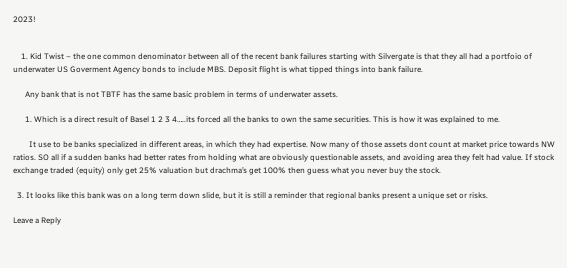2023!


    1. Kid Twist – the one common denominator between all of the recent bank failures starting with Silvergate is that they all had a portfoio of underwater US Goverment Agency bonds to include MBS. Deposit flight is what tipped things into bank failure.

      Any bank that is not TBTF has the same basic problem in terms of underwater assets.

      1. Which is a direct result of Basel 1 2 3 4…..its forced all the banks to own the same securities. This is how it was explained to me.

        It use to be banks specialized in different areas, in which they had expertise. Now many of those assets dont count at market price towards NW ratios. SO all if a sudden banks had better rates from holding what are obviously questionable assets, and avoiding area they felt had value. If stock exchange traded (equity) only get 25% valuation but drachma’s get 100% then guess what you never buy the stock.

  3. It looks like this bank was on a long term down slide, but it is still a reminder that regional banks present a unique set or risks.

Leave a Reply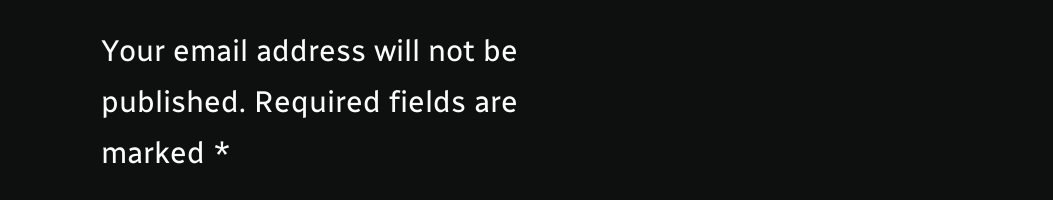Your email address will not be published. Required fields are marked *